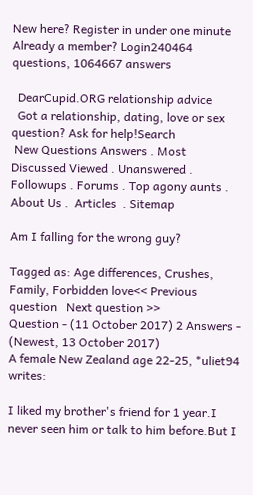New here? Register in under one minute   Already a member? Login240464 questions, 1064667 answers

  DearCupid.ORG relationship advice
  Got a relationship, dating, love or sex question? Ask for help!Search
 New Questions Answers . Most Discussed Viewed . Unanswered . Followups . Forums . Top agony aunts . About Us .  Articles  . Sitemap

Am I falling for the wrong guy?

Tagged as: Age differences, Crushes, Family, Forbidden love<< Previous question   Next question >>
Question - (11 October 2017) 2 Answers - (Newest, 13 October 2017)
A female New Zealand age 22-25, *uliet94 writes:

I liked my brother's friend for 1 year.I never seen him or talk to him before.But I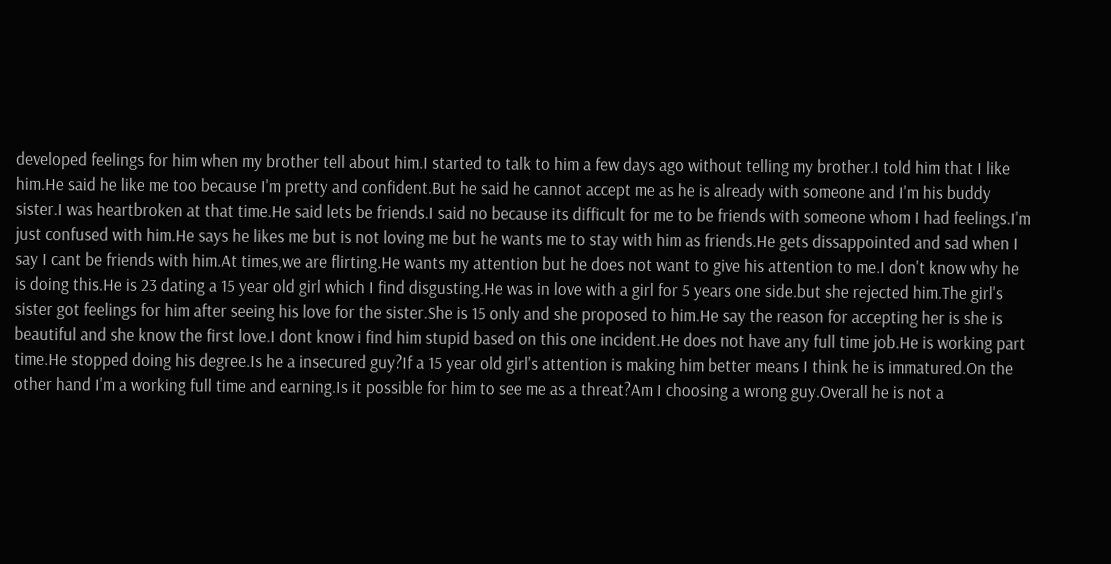developed feelings for him when my brother tell about him.I started to talk to him a few days ago without telling my brother.I told him that I like him.He said he like me too because I'm pretty and confident.But he said he cannot accept me as he is already with someone and I'm his buddy sister.I was heartbroken at that time.He said lets be friends.I said no because its difficult for me to be friends with someone whom I had feelings.I'm just confused with him.He says he likes me but is not loving me but he wants me to stay with him as friends.He gets dissappointed and sad when I say I cant be friends with him.At times,we are flirting.He wants my attention but he does not want to give his attention to me.I don't know why he is doing this.He is 23 dating a 15 year old girl which I find disgusting.He was in love with a girl for 5 years one side.but she rejected him.The girl's sister got feelings for him after seeing his love for the sister.She is 15 only and she proposed to him.He say the reason for accepting her is she is beautiful and she know the first love.I dont know i find him stupid based on this one incident.He does not have any full time job.He is working part time.He stopped doing his degree.Is he a insecured guy?If a 15 year old girl's attention is making him better means I think he is immatured.On the other hand I'm a working full time and earning.Is it possible for him to see me as a threat?Am I choosing a wrong guy.Overall he is not a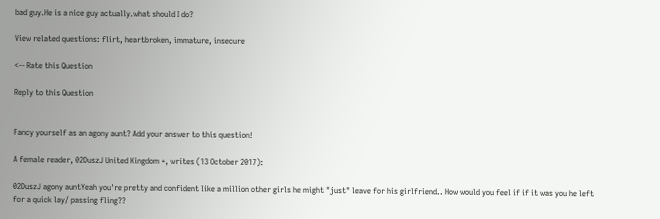bad guy.He is a nice guy actually.what should I do?

View related questions: flirt, heartbroken, immature, insecure

<-- Rate this Question

Reply to this Question


Fancy yourself as an agony aunt? Add your answer to this question!

A female reader, 02DuszJ United Kingdom +, writes (13 October 2017):

02DuszJ agony auntYeah you're pretty and confident like a million other girls he might "just" leave for his girlfriend.. How would you feel if if it was you he left for a quick lay/ passing fling??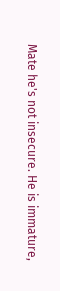Mate he's not insecure. He is immature,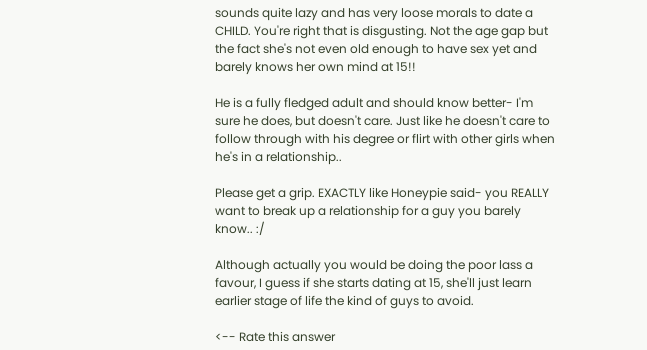sounds quite lazy and has very loose morals to date a CHILD. You're right that is disgusting. Not the age gap but the fact she's not even old enough to have sex yet and barely knows her own mind at 15!!

He is a fully fledged adult and should know better- I'm sure he does, but doesn't care. Just like he doesn't care to follow through with his degree or flirt with other girls when he's in a relationship..

Please get a grip. EXACTLY like Honeypie said- you REALLY want to break up a relationship for a guy you barely know.. :/

Although actually you would be doing the poor lass a favour, I guess if she starts dating at 15, she'll just learn earlier stage of life the kind of guys to avoid.

<-- Rate this answer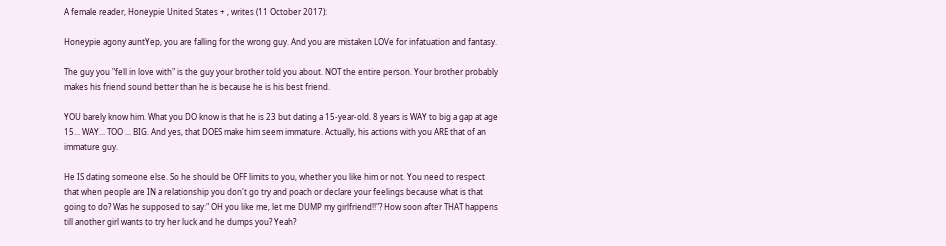A female reader, Honeypie United States + , writes (11 October 2017):

Honeypie agony auntYep, you are falling for the wrong guy. And you are mistaken LOVe for infatuation and fantasy.

The guy you "fell in love with" is the guy your brother told you about. NOT the entire person. Your brother probably makes his friend sound better than he is because he is his best friend.

YOU barely know him. What you DO know is that he is 23 but dating a 15-year-old. 8 years is WAY to big a gap at age 15... WAY... TOO ... BIG. And yes, that DOES make him seem immature. Actually, his actions with you ARE that of an immature guy.

He IS dating someone else. So he should be OFF limits to you, whether you like him or not. You need to respect that when people are IN a relationship you don't go try and poach or declare your feelings because what is that going to do? Was he supposed to say:" OH you like me, let me DUMP my girlfriend!!"? How soon after THAT happens till another girl wants to try her luck and he dumps you? Yeah?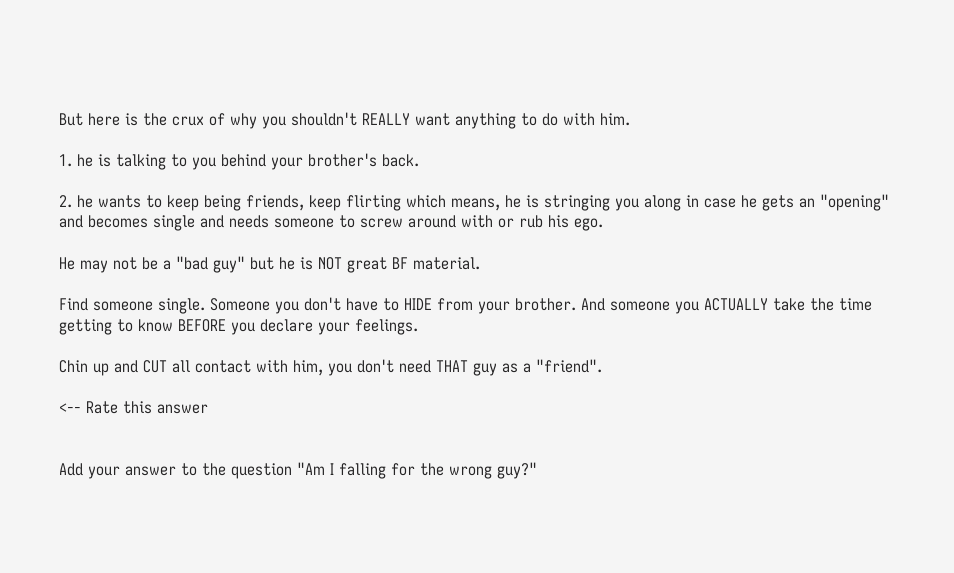But here is the crux of why you shouldn't REALLY want anything to do with him.

1. he is talking to you behind your brother's back.

2. he wants to keep being friends, keep flirting which means, he is stringing you along in case he gets an "opening" and becomes single and needs someone to screw around with or rub his ego.

He may not be a "bad guy" but he is NOT great BF material.

Find someone single. Someone you don't have to HIDE from your brother. And someone you ACTUALLY take the time getting to know BEFORE you declare your feelings.

Chin up and CUT all contact with him, you don't need THAT guy as a "friend".

<-- Rate this answer


Add your answer to the question "Am I falling for the wrong guy?"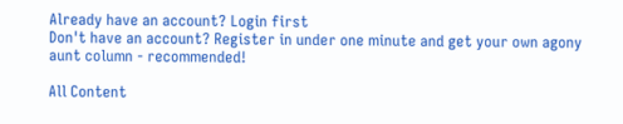Already have an account? Login first
Don't have an account? Register in under one minute and get your own agony aunt column - recommended!

All Content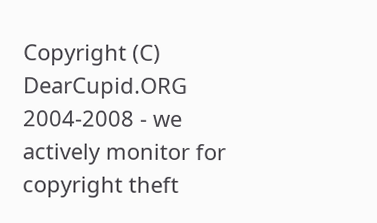Copyright (C) DearCupid.ORG 2004-2008 - we actively monitor for copyright theft